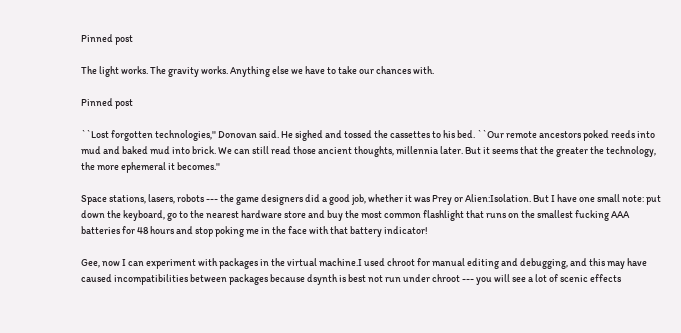Pinned post

The light works. The gravity works. Anything else we have to take our chances with.

Pinned post

``Lost forgotten technologies,'' Donovan said. He sighed and tossed the cassettes to his bed. ``Our remote ancestors poked reeds into mud and baked mud into brick. We can still read those ancient thoughts, millennia later. But it seems that the greater the technology, the more ephemeral it becomes.''

Space stations, lasers, robots --- the game designers did a good job, whether it was Prey or Alien:Isolation. But I have one small note: put down the keyboard, go to the nearest hardware store and buy the most common flashlight that runs on the smallest fucking AAA batteries for 48 hours and stop poking me in the face with that battery indicator!

Gee, now I can experiment with packages in the virtual machine.I used chroot for manual editing and debugging, and this may have caused incompatibilities between packages because dsynth is best not run under chroot --- you will see a lot of scenic effects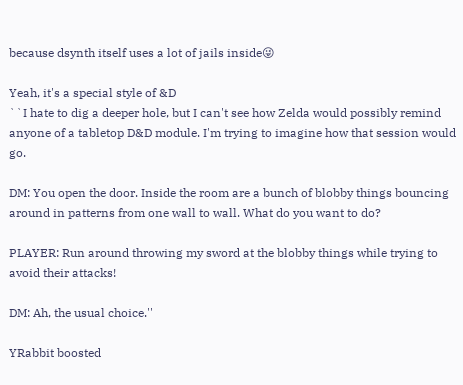because dsynth itself uses a lot of jails inside😜

Yeah, it's a special style of &D
``I hate to dig a deeper hole, but I can't see how Zelda would possibly remind anyone of a tabletop D&D module. I'm trying to imagine how that session would go.

DM: You open the door. Inside the room are a bunch of blobby things bouncing around in patterns from one wall to wall. What do you want to do?

PLAYER: Run around throwing my sword at the blobby things while trying to avoid their attacks!

DM: Ah, the usual choice.''

YRabbit boosted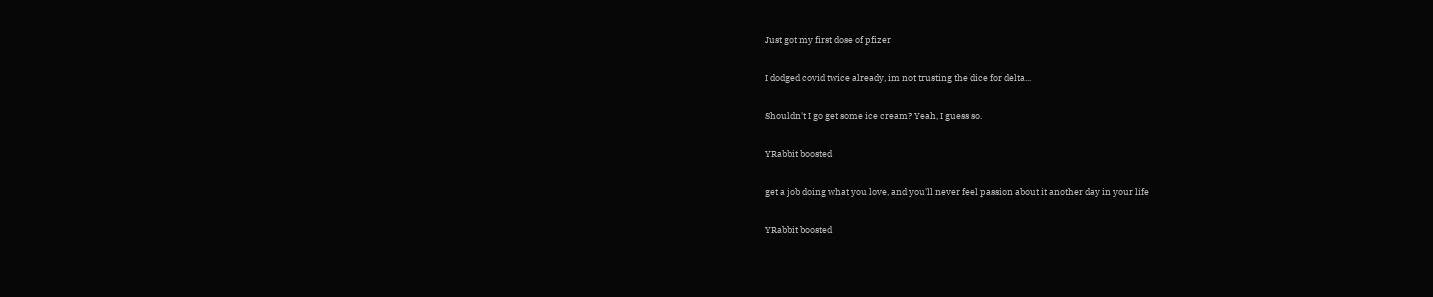Just got my first dose of pfizer

I dodged covid twice already, im not trusting the dice for delta...

Shouldn't I go get some ice cream? Yeah, I guess so.

YRabbit boosted

get a job doing what you love, and you'll never feel passion about it another day in your life

YRabbit boosted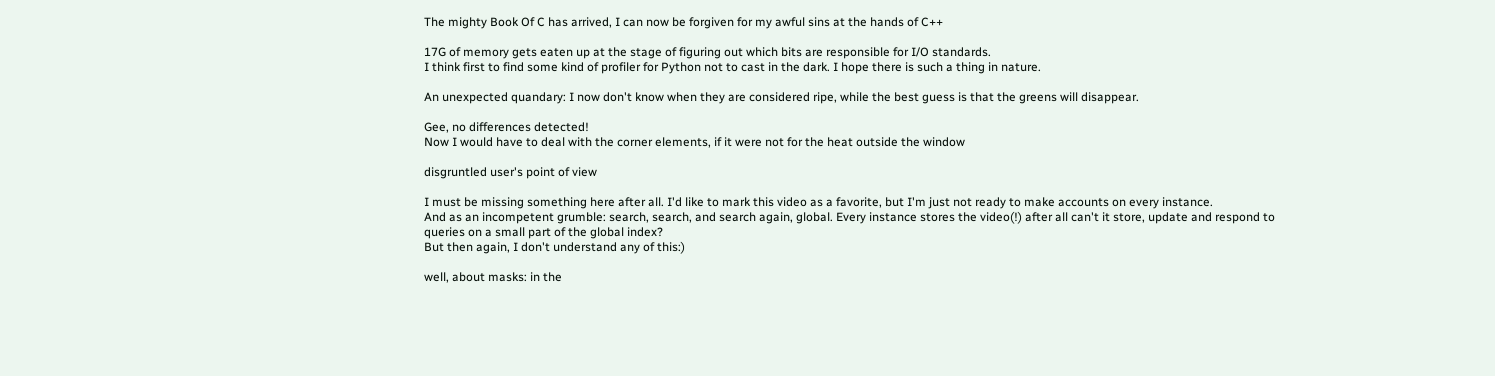The mighty Book Of C has arrived, I can now be forgiven for my awful sins at the hands of C++

17G of memory gets eaten up at the stage of figuring out which bits are responsible for I/O standards.
I think first to find some kind of profiler for Python not to cast in the dark. I hope there is such a thing in nature.

An unexpected quandary: I now don't know when they are considered ripe, while the best guess is that the greens will disappear.

Gee, no differences detected!
Now I would have to deal with the corner elements, if it were not for the heat outside the window

disgruntled user's point of view

I must be missing something here after all. I'd like to mark this video as a favorite, but I'm just not ready to make accounts on every instance.
And as an incompetent grumble: search, search, and search again, global. Every instance stores the video(!) after all can't it store, update and respond to queries on a small part of the global index?
But then again, I don't understand any of this:)

well, about masks: in the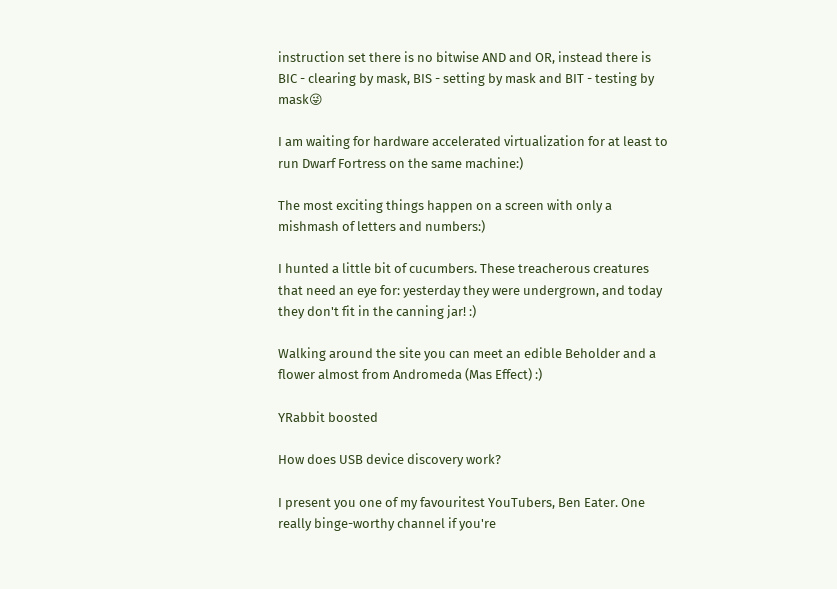instruction set there is no bitwise AND and OR, instead there is BIC - clearing by mask, BIS - setting by mask and BIT - testing by mask😜

I am waiting for hardware accelerated virtualization for at least to run Dwarf Fortress on the same machine:)

The most exciting things happen on a screen with only a mishmash of letters and numbers:)

I hunted a little bit of cucumbers. These treacherous creatures that need an eye for: yesterday they were undergrown, and today they don't fit in the canning jar! :)

Walking around the site you can meet an edible Beholder and a flower almost from Andromeda (Mas Effect) :)

YRabbit boosted

How does USB device discovery work?

I present you one of my favouritest YouTubers, Ben Eater. One really binge-worthy channel if you're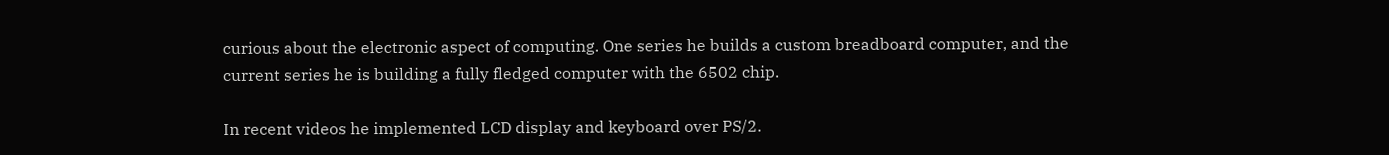curious about the electronic aspect of computing. One series he builds a custom breadboard computer, and the current series he is building a fully fledged computer with the 6502 chip.

In recent videos he implemented LCD display and keyboard over PS/2.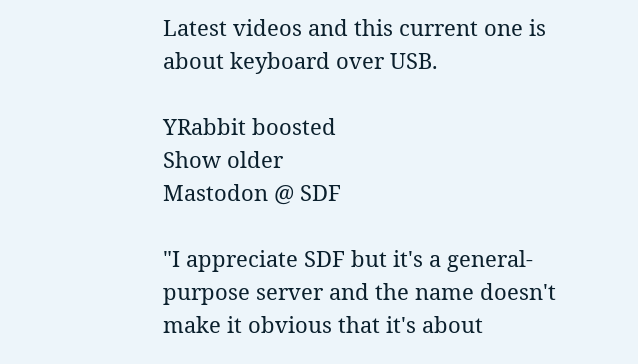Latest videos and this current one is about keyboard over USB.

YRabbit boosted
Show older
Mastodon @ SDF

"I appreciate SDF but it's a general-purpose server and the name doesn't make it obvious that it's about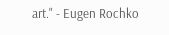art." - Eugen Rochko